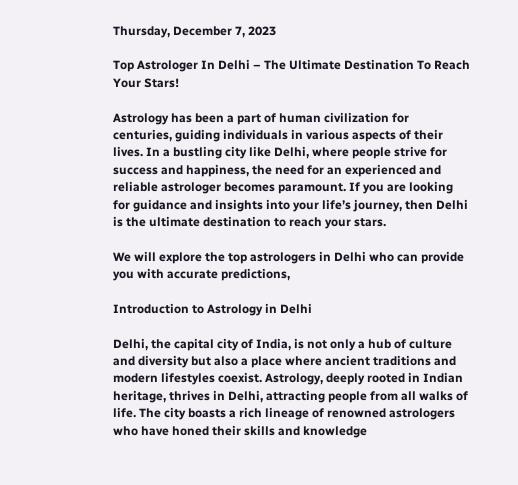Thursday, December 7, 2023

Top Astrologer In Delhi – The Ultimate Destination To Reach Your Stars!

Astrology has been a part of human civilization for centuries, guiding individuals in various aspects of their lives. In a bustling city like Delhi, where people strive for success and happiness, the need for an experienced and reliable astrologer becomes paramount. If you are looking for guidance and insights into your life’s journey, then Delhi is the ultimate destination to reach your stars.

We will explore the top astrologers in Delhi who can provide you with accurate predictions,

Introduction to Astrology in Delhi

Delhi, the capital city of India, is not only a hub of culture and diversity but also a place where ancient traditions and modern lifestyles coexist. Astrology, deeply rooted in Indian heritage, thrives in Delhi, attracting people from all walks of life. The city boasts a rich lineage of renowned astrologers who have honed their skills and knowledge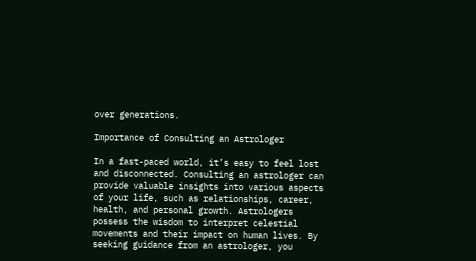over generations.

Importance of Consulting an Astrologer

In a fast-paced world, it’s easy to feel lost and disconnected. Consulting an astrologer can provide valuable insights into various aspects of your life, such as relationships, career, health, and personal growth. Astrologers possess the wisdom to interpret celestial movements and their impact on human lives. By seeking guidance from an astrologer, you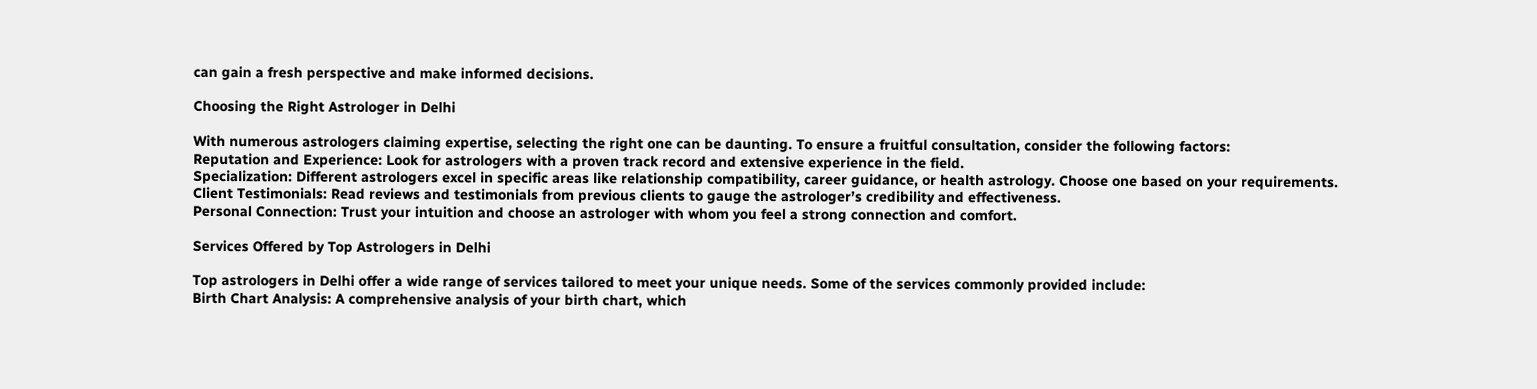can gain a fresh perspective and make informed decisions.

Choosing the Right Astrologer in Delhi

With numerous astrologers claiming expertise, selecting the right one can be daunting. To ensure a fruitful consultation, consider the following factors:
Reputation and Experience: Look for astrologers with a proven track record and extensive experience in the field.
Specialization: Different astrologers excel in specific areas like relationship compatibility, career guidance, or health astrology. Choose one based on your requirements.
Client Testimonials: Read reviews and testimonials from previous clients to gauge the astrologer’s credibility and effectiveness.
Personal Connection: Trust your intuition and choose an astrologer with whom you feel a strong connection and comfort.

Services Offered by Top Astrologers in Delhi

Top astrologers in Delhi offer a wide range of services tailored to meet your unique needs. Some of the services commonly provided include:
Birth Chart Analysis: A comprehensive analysis of your birth chart, which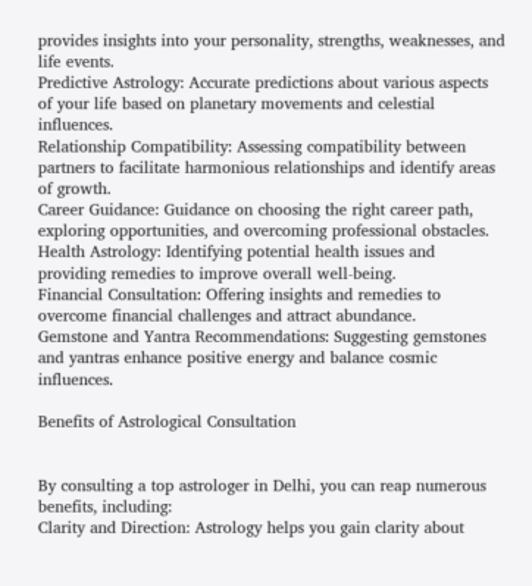provides insights into your personality, strengths, weaknesses, and life events.
Predictive Astrology: Accurate predictions about various aspects of your life based on planetary movements and celestial influences.
Relationship Compatibility: Assessing compatibility between partners to facilitate harmonious relationships and identify areas of growth.
Career Guidance: Guidance on choosing the right career path, exploring opportunities, and overcoming professional obstacles.
Health Astrology: Identifying potential health issues and providing remedies to improve overall well-being.
Financial Consultation: Offering insights and remedies to overcome financial challenges and attract abundance.
Gemstone and Yantra Recommendations: Suggesting gemstones and yantras enhance positive energy and balance cosmic influences.

Benefits of Astrological Consultation


By consulting a top astrologer in Delhi, you can reap numerous benefits, including:
Clarity and Direction: Astrology helps you gain clarity about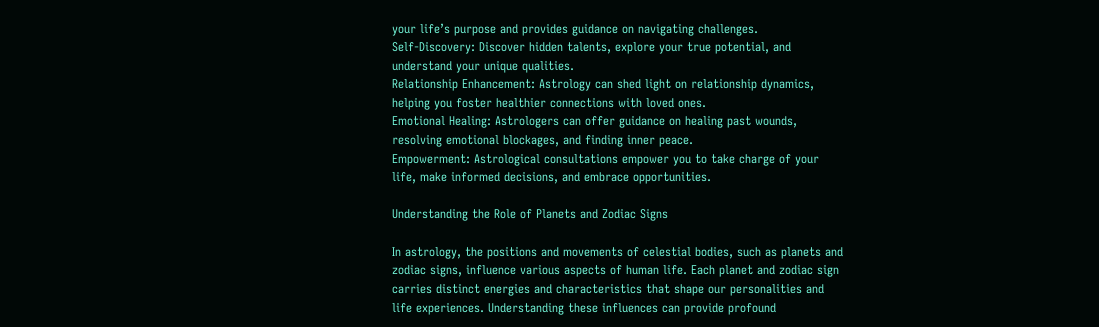your life’s purpose and provides guidance on navigating challenges.
Self-Discovery: Discover hidden talents, explore your true potential, and understand your unique qualities.
Relationship Enhancement: Astrology can shed light on relationship dynamics, helping you foster healthier connections with loved ones.
Emotional Healing: Astrologers can offer guidance on healing past wounds, resolving emotional blockages, and finding inner peace.
Empowerment: Astrological consultations empower you to take charge of your life, make informed decisions, and embrace opportunities.

Understanding the Role of Planets and Zodiac Signs

In astrology, the positions and movements of celestial bodies, such as planets and zodiac signs, influence various aspects of human life. Each planet and zodiac sign carries distinct energies and characteristics that shape our personalities and life experiences. Understanding these influences can provide profound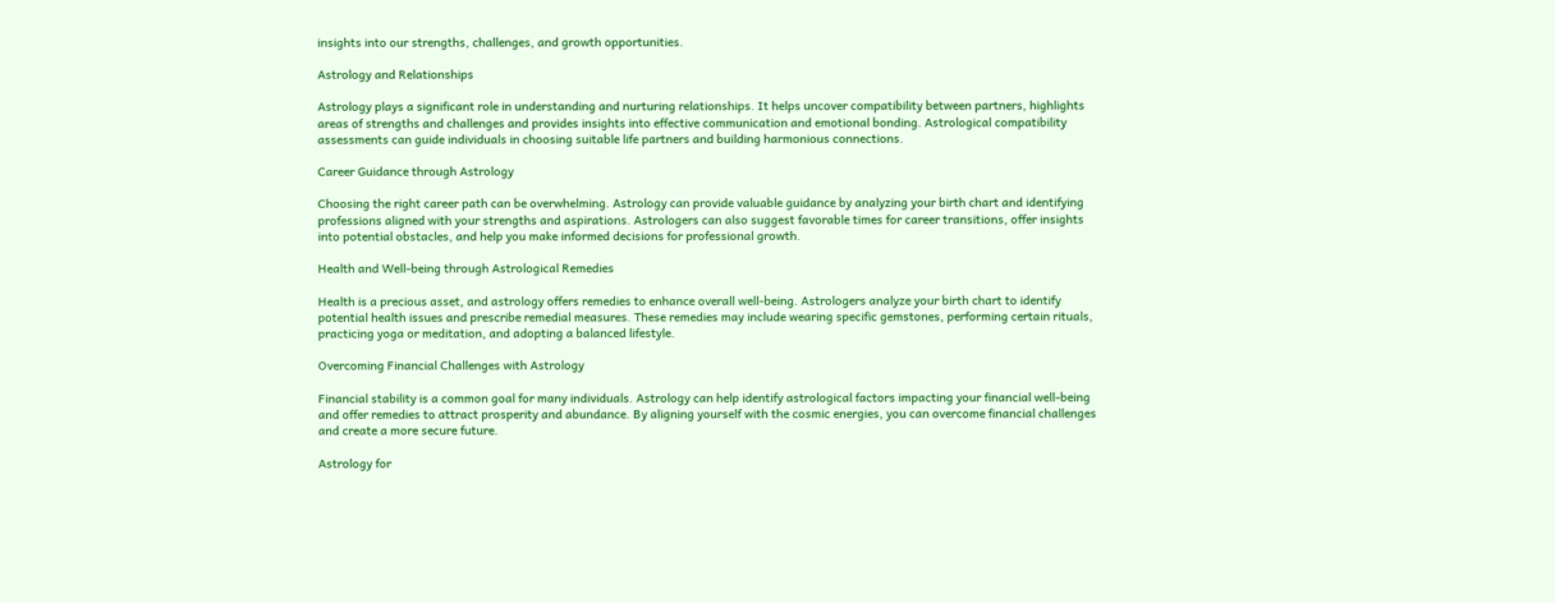insights into our strengths, challenges, and growth opportunities.

Astrology and Relationships

Astrology plays a significant role in understanding and nurturing relationships. It helps uncover compatibility between partners, highlights areas of strengths and challenges and provides insights into effective communication and emotional bonding. Astrological compatibility assessments can guide individuals in choosing suitable life partners and building harmonious connections.

Career Guidance through Astrology

Choosing the right career path can be overwhelming. Astrology can provide valuable guidance by analyzing your birth chart and identifying professions aligned with your strengths and aspirations. Astrologers can also suggest favorable times for career transitions, offer insights into potential obstacles, and help you make informed decisions for professional growth.

Health and Well-being through Astrological Remedies

Health is a precious asset, and astrology offers remedies to enhance overall well-being. Astrologers analyze your birth chart to identify potential health issues and prescribe remedial measures. These remedies may include wearing specific gemstones, performing certain rituals, practicing yoga or meditation, and adopting a balanced lifestyle.

Overcoming Financial Challenges with Astrology

Financial stability is a common goal for many individuals. Astrology can help identify astrological factors impacting your financial well-being and offer remedies to attract prosperity and abundance. By aligning yourself with the cosmic energies, you can overcome financial challenges and create a more secure future.

Astrology for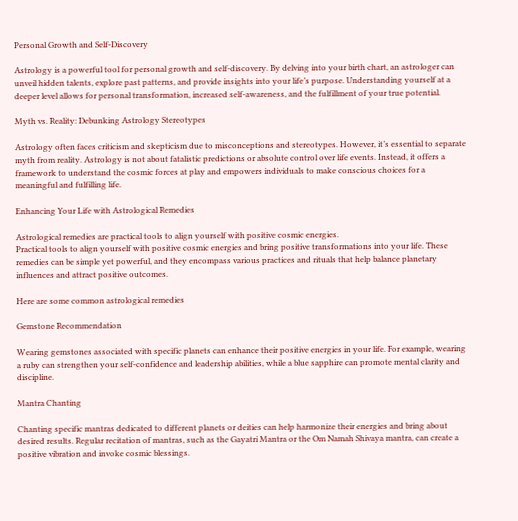Personal Growth and Self-Discovery

Astrology is a powerful tool for personal growth and self-discovery. By delving into your birth chart, an astrologer can unveil hidden talents, explore past patterns, and provide insights into your life’s purpose. Understanding yourself at a deeper level allows for personal transformation, increased self-awareness, and the fulfillment of your true potential.

Myth vs. Reality: Debunking Astrology Stereotypes

Astrology often faces criticism and skepticism due to misconceptions and stereotypes. However, it’s essential to separate myth from reality. Astrology is not about fatalistic predictions or absolute control over life events. Instead, it offers a framework to understand the cosmic forces at play and empowers individuals to make conscious choices for a meaningful and fulfilling life.

Enhancing Your Life with Astrological Remedies

Astrological remedies are practical tools to align yourself with positive cosmic energies.
Practical tools to align yourself with positive cosmic energies and bring positive transformations into your life. These remedies can be simple yet powerful, and they encompass various practices and rituals that help balance planetary influences and attract positive outcomes.

Here are some common astrological remedies

Gemstone Recommendation

Wearing gemstones associated with specific planets can enhance their positive energies in your life. For example, wearing a ruby can strengthen your self-confidence and leadership abilities, while a blue sapphire can promote mental clarity and discipline.

Mantra Chanting

Chanting specific mantras dedicated to different planets or deities can help harmonize their energies and bring about desired results. Regular recitation of mantras, such as the Gayatri Mantra or the Om Namah Shivaya mantra, can create a positive vibration and invoke cosmic blessings.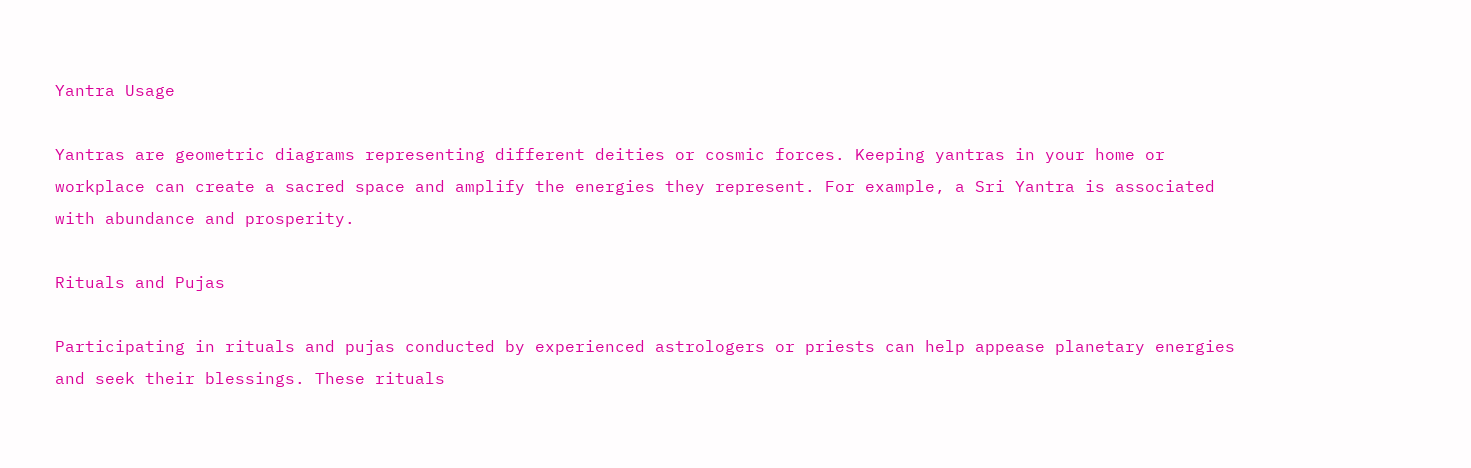Yantra Usage

Yantras are geometric diagrams representing different deities or cosmic forces. Keeping yantras in your home or workplace can create a sacred space and amplify the energies they represent. For example, a Sri Yantra is associated with abundance and prosperity.

Rituals and Pujas

Participating in rituals and pujas conducted by experienced astrologers or priests can help appease planetary energies and seek their blessings. These rituals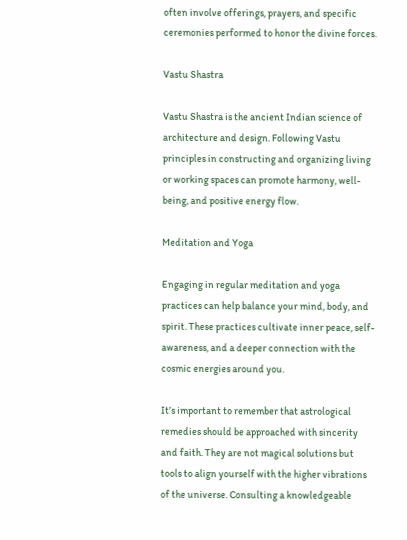often involve offerings, prayers, and specific ceremonies performed to honor the divine forces.

Vastu Shastra

Vastu Shastra is the ancient Indian science of architecture and design. Following Vastu principles in constructing and organizing living or working spaces can promote harmony, well-being, and positive energy flow.

Meditation and Yoga

Engaging in regular meditation and yoga practices can help balance your mind, body, and spirit. These practices cultivate inner peace, self-awareness, and a deeper connection with the cosmic energies around you.

It’s important to remember that astrological remedies should be approached with sincerity and faith. They are not magical solutions but tools to align yourself with the higher vibrations of the universe. Consulting a knowledgeable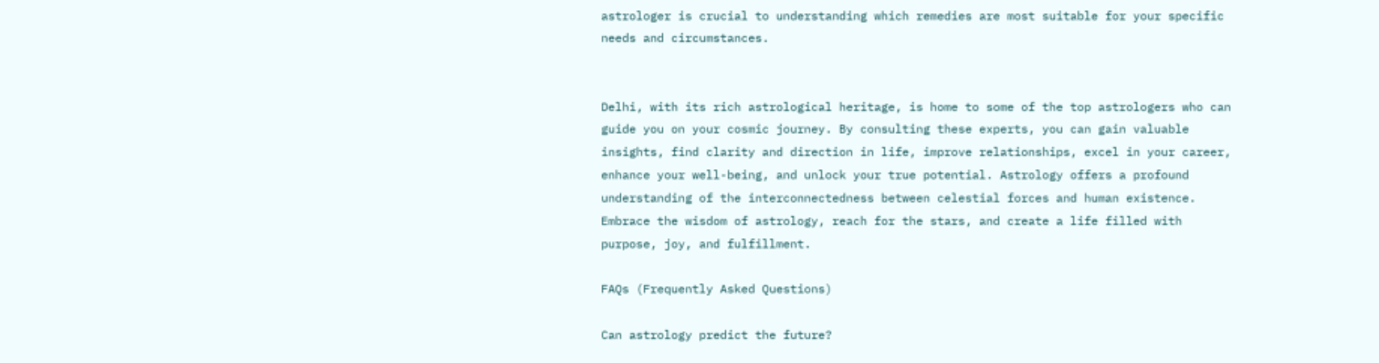astrologer is crucial to understanding which remedies are most suitable for your specific needs and circumstances.


Delhi, with its rich astrological heritage, is home to some of the top astrologers who can guide you on your cosmic journey. By consulting these experts, you can gain valuable insights, find clarity and direction in life, improve relationships, excel in your career, enhance your well-being, and unlock your true potential. Astrology offers a profound understanding of the interconnectedness between celestial forces and human existence. Embrace the wisdom of astrology, reach for the stars, and create a life filled with purpose, joy, and fulfillment.

FAQs (Frequently Asked Questions)

Can astrology predict the future?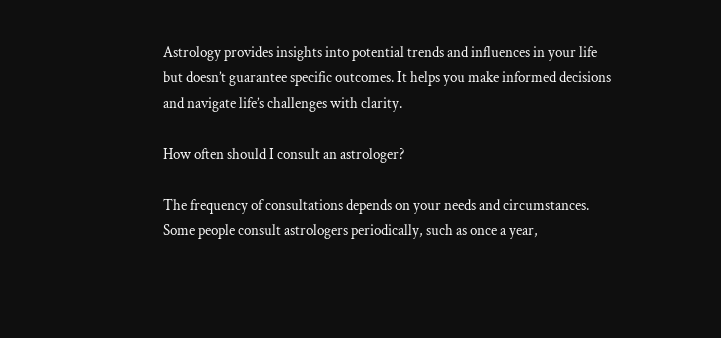Astrology provides insights into potential trends and influences in your life but doesn’t guarantee specific outcomes. It helps you make informed decisions and navigate life’s challenges with clarity.

How often should I consult an astrologer?

The frequency of consultations depends on your needs and circumstances. Some people consult astrologers periodically, such as once a year,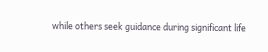while others seek guidance during significant life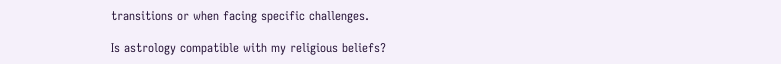transitions or when facing specific challenges.

Is astrology compatible with my religious beliefs?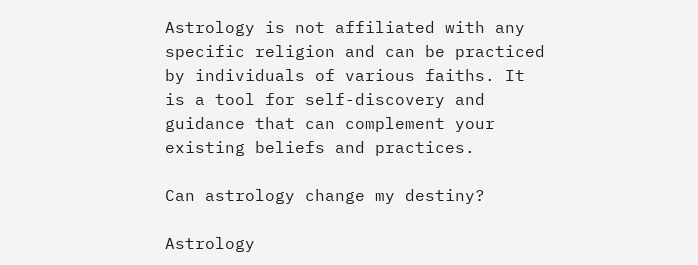Astrology is not affiliated with any specific religion and can be practiced by individuals of various faiths. It is a tool for self-discovery and guidance that can complement your existing beliefs and practices.

Can astrology change my destiny?

Astrology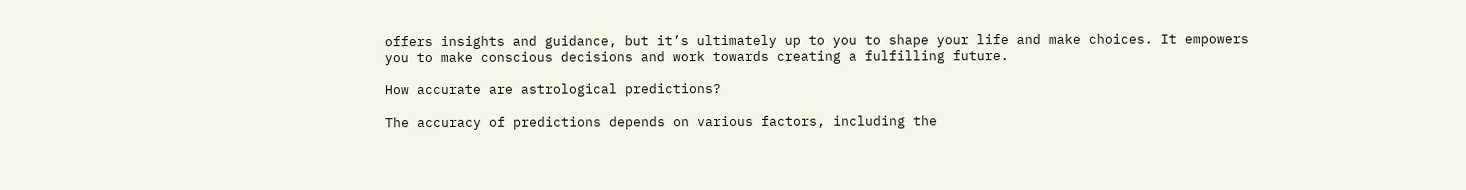offers insights and guidance, but it’s ultimately up to you to shape your life and make choices. It empowers you to make conscious decisions and work towards creating a fulfilling future.

How accurate are astrological predictions?

The accuracy of predictions depends on various factors, including the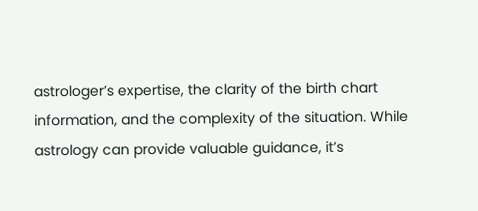astrologer’s expertise, the clarity of the birth chart information, and the complexity of the situation. While astrology can provide valuable guidance, it’s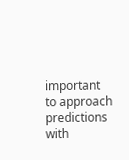important to approach predictions with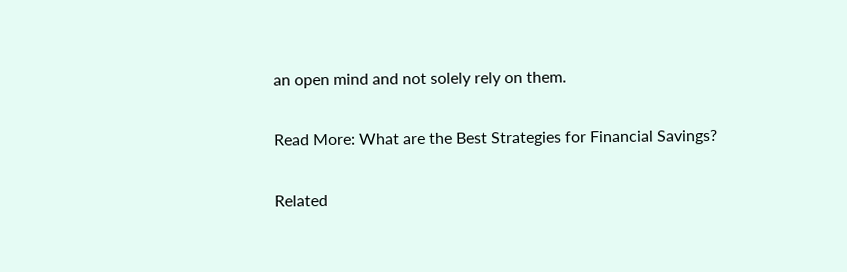an open mind and not solely rely on them.

Read More: What are the Best Strategies for Financial Savings?

Related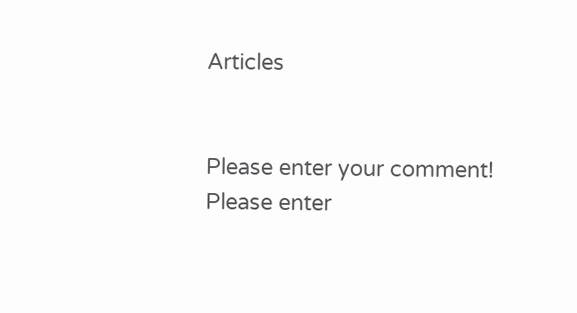Articles


Please enter your comment!
Please enter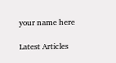your name here

Latest Articles